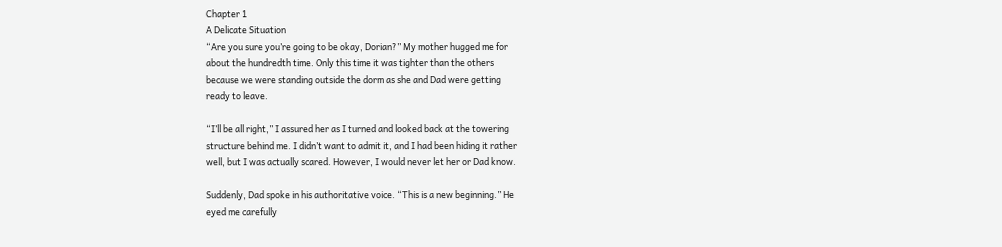Chapter 1
A Delicate Situation
“Are you sure you’re going to be okay, Dorian?” My mother hugged me for
about the hundredth time. Only this time it was tighter than the others
because we were standing outside the dorm as she and Dad were getting
ready to leave.

“I’ll be all right,” I assured her as I turned and looked back at the towering
structure behind me. I didn’t want to admit it, and I had been hiding it rather
well, but I was actually scared. However, I would never let her or Dad know.

Suddenly, Dad spoke in his authoritative voice. “This is a new beginning.” He
eyed me carefully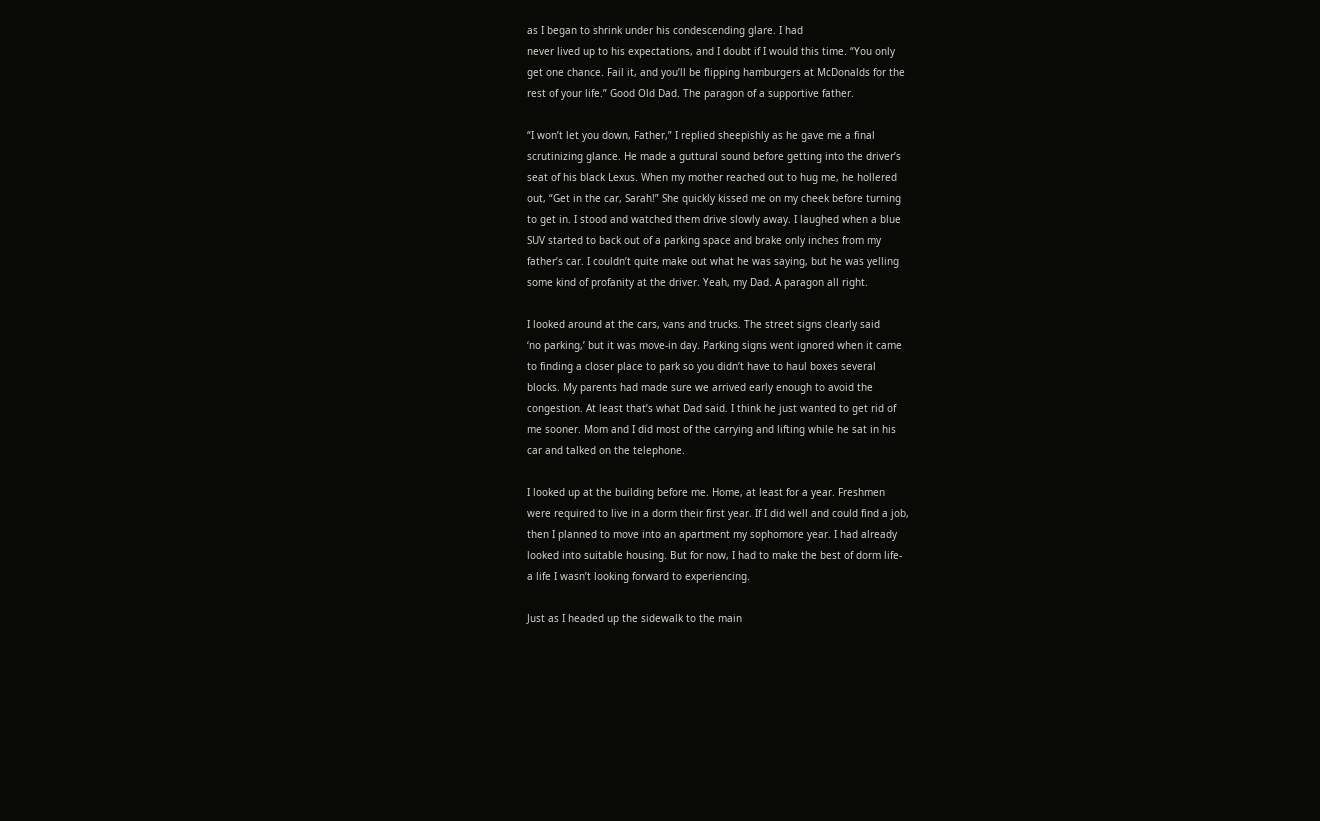as I began to shrink under his condescending glare. I had
never lived up to his expectations, and I doubt if I would this time. “You only
get one chance. Fail it, and you’ll be flipping hamburgers at McDonalds for the
rest of your life.” Good Old Dad. The paragon of a supportive father.

“I won’t let you down, Father,” I replied sheepishly as he gave me a final
scrutinizing glance. He made a guttural sound before getting into the driver’s
seat of his black Lexus. When my mother reached out to hug me, he hollered
out, “Get in the car, Sarah!” She quickly kissed me on my cheek before turning
to get in. I stood and watched them drive slowly away. I laughed when a blue
SUV started to back out of a parking space and brake only inches from my
father’s car. I couldn’t quite make out what he was saying, but he was yelling
some kind of profanity at the driver. Yeah, my Dad. A paragon all right.

I looked around at the cars, vans and trucks. The street signs clearly said
‘no parking,’ but it was move-in day. Parking signs went ignored when it came
to finding a closer place to park so you didn’t have to haul boxes several
blocks. My parents had made sure we arrived early enough to avoid the
congestion. At least that’s what Dad said. I think he just wanted to get rid of
me sooner. Mom and I did most of the carrying and lifting while he sat in his
car and talked on the telephone.

I looked up at the building before me. Home, at least for a year. Freshmen
were required to live in a dorm their first year. If I did well and could find a job,
then I planned to move into an apartment my sophomore year. I had already
looked into suitable housing. But for now, I had to make the best of dorm life-
a life I wasn’t looking forward to experiencing.

Just as I headed up the sidewalk to the main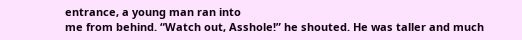entrance, a young man ran into
me from behind. “Watch out, Asshole!” he shouted. He was taller and much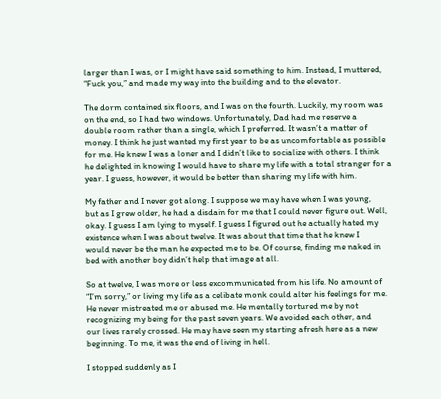larger than I was, or I might have said something to him. Instead, I muttered,
“Fuck you,” and made my way into the building and to the elevator.

The dorm contained six floors, and I was on the fourth. Luckily, my room was
on the end, so I had two windows. Unfortunately, Dad had me reserve a
double room rather than a single, which I preferred. It wasn’t a matter of
money. I think he just wanted my first year to be as uncomfortable as possible
for me. He knew I was a loner and I didn’t like to socialize with others. I think
he delighted in knowing I would have to share my life with a total stranger for a
year. I guess, however, it would be better than sharing my life with him.

My father and I never got along. I suppose we may have when I was young,
but as I grew older, he had a disdain for me that I could never figure out. Well,
okay. I guess I am lying to myself. I guess I figured out he actually hated my
existence when I was about twelve. It was about that time that he knew I
would never be the man he expected me to be. Of course, finding me naked in
bed with another boy didn’t help that image at all.

So at twelve, I was more or less excommunicated from his life. No amount of
“I’m sorry,” or living my life as a celibate monk could alter his feelings for me.
He never mistreated me or abused me. He mentally tortured me by not
recognizing my being for the past seven years. We avoided each other, and
our lives rarely crossed. He may have seen my starting afresh here as a new
beginning. To me, it was the end of living in hell.

I stopped suddenly as I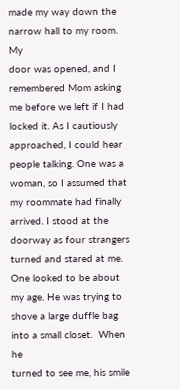made my way down the narrow hall to my room. My
door was opened, and I remembered Mom asking me before we left if I had
locked it. As I cautiously approached, I could hear people talking. One was a
woman, so I assumed that my roommate had finally arrived. I stood at the
doorway as four strangers turned and stared at me. One looked to be about
my age. He was trying to shove a large duffle bag into a small closet.  When he
turned to see me, his smile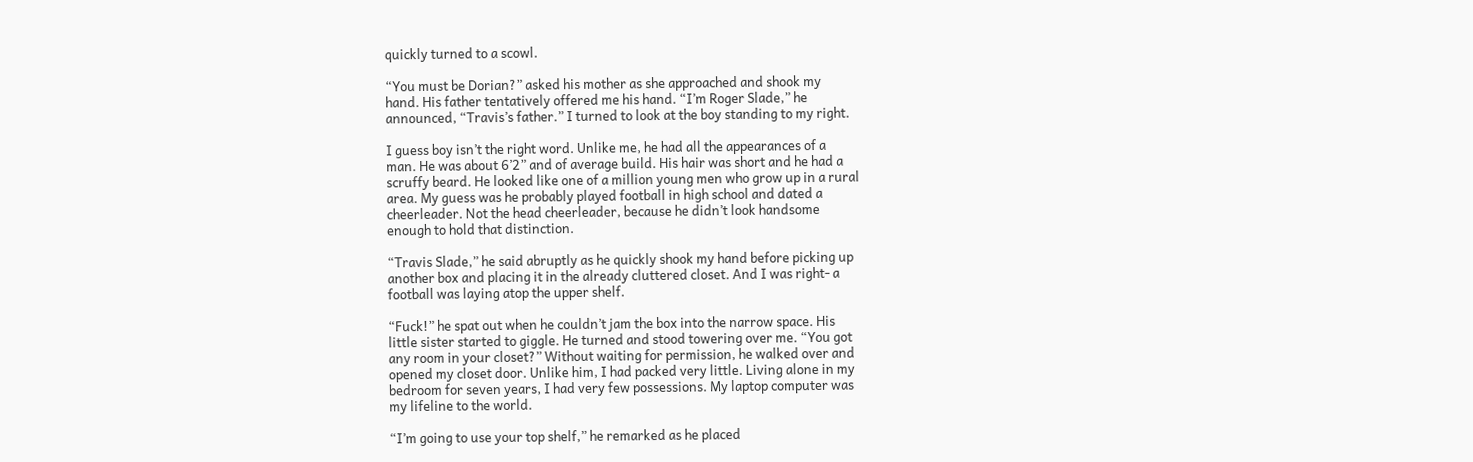quickly turned to a scowl.

“You must be Dorian?” asked his mother as she approached and shook my
hand. His father tentatively offered me his hand. “I’m Roger Slade,” he
announced, “Travis’s father.” I turned to look at the boy standing to my right.

I guess boy isn’t the right word. Unlike me, he had all the appearances of a
man. He was about 6’2” and of average build. His hair was short and he had a
scruffy beard. He looked like one of a million young men who grow up in a rural
area. My guess was he probably played football in high school and dated a
cheerleader. Not the head cheerleader, because he didn’t look handsome
enough to hold that distinction.

“Travis Slade,” he said abruptly as he quickly shook my hand before picking up
another box and placing it in the already cluttered closet. And I was right- a
football was laying atop the upper shelf.

“Fuck!” he spat out when he couldn’t jam the box into the narrow space. His
little sister started to giggle. He turned and stood towering over me. “You got
any room in your closet?” Without waiting for permission, he walked over and
opened my closet door. Unlike him, I had packed very little. Living alone in my
bedroom for seven years, I had very few possessions. My laptop computer was
my lifeline to the world.

“I’m going to use your top shelf,” he remarked as he placed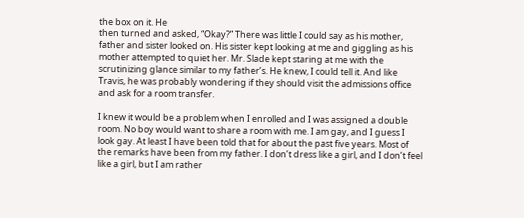the box on it. He
then turned and asked, “Okay?” There was little I could say as his mother,
father and sister looked on. His sister kept looking at me and giggling as his
mother attempted to quiet her. Mr. Slade kept staring at me with the
scrutinizing glance similar to my father’s. He knew, I could tell it. And like
Travis, he was probably wondering if they should visit the admissions office
and ask for a room transfer.

I knew it would be a problem when I enrolled and I was assigned a double
room. No boy would want to share a room with me. I am gay, and I guess I
look gay. At least I have been told that for about the past five years. Most of
the remarks have been from my father. I don’t dress like a girl, and I don’t feel
like a girl, but I am rather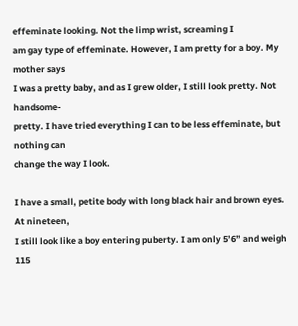effeminate looking. Not the limp wrist, screaming I
am gay type of effeminate. However, I am pretty for a boy. My mother says
I was a pretty baby, and as I grew older, I still look pretty. Not handsome-
pretty. I have tried everything I can to be less effeminate, but nothing can
change the way I look.

I have a small, petite body with long black hair and brown eyes. At nineteen,
I still look like a boy entering puberty. I am only 5’6” and weigh 115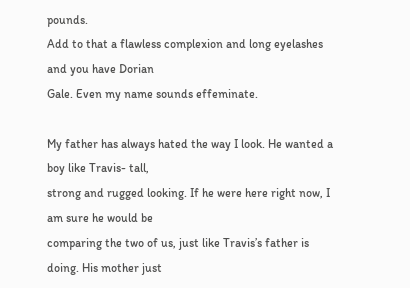pounds.
Add to that a flawless complexion and long eyelashes and you have Dorian
Gale. Even my name sounds effeminate.

My father has always hated the way I look. He wanted a boy like Travis- tall,
strong and rugged looking. If he were here right now, I am sure he would be
comparing the two of us, just like Travis’s father is doing. His mother just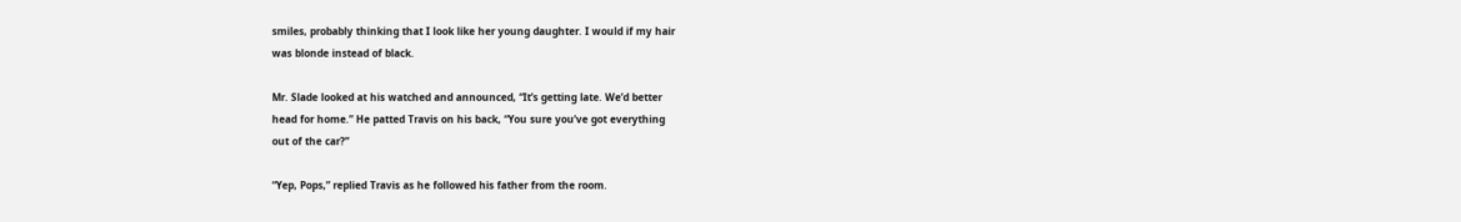smiles, probably thinking that I look like her young daughter. I would if my hair
was blonde instead of black.

Mr. Slade looked at his watched and announced, “It’s getting late. We’d better
head for home.” He patted Travis on his back, “You sure you’ve got everything
out of the car?”

“Yep, Pops,” replied Travis as he followed his father from the room.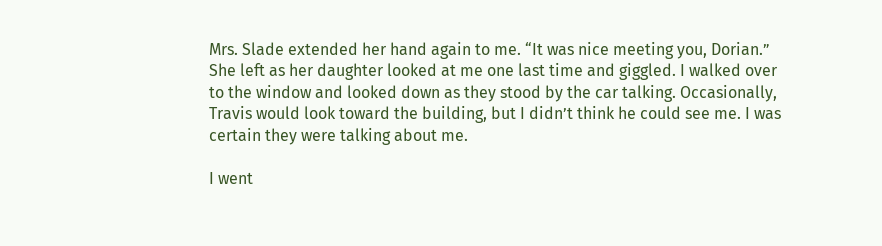Mrs. Slade extended her hand again to me. “It was nice meeting you, Dorian.”
She left as her daughter looked at me one last time and giggled. I walked over
to the window and looked down as they stood by the car talking. Occasionally,
Travis would look toward the building, but I didn’t think he could see me. I was
certain they were talking about me.

I went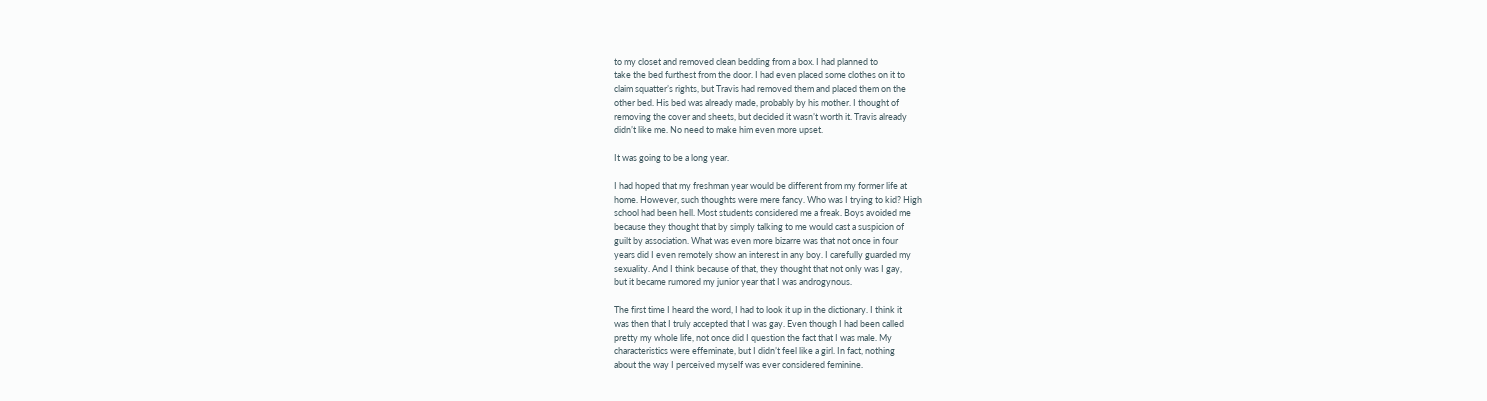to my closet and removed clean bedding from a box. I had planned to
take the bed furthest from the door. I had even placed some clothes on it to
claim squatter’s rights, but Travis had removed them and placed them on the
other bed. His bed was already made, probably by his mother. I thought of
removing the cover and sheets, but decided it wasn’t worth it. Travis already
didn’t like me. No need to make him even more upset.

It was going to be a long year.

I had hoped that my freshman year would be different from my former life at
home. However, such thoughts were mere fancy. Who was I trying to kid? High
school had been hell. Most students considered me a freak. Boys avoided me
because they thought that by simply talking to me would cast a suspicion of
guilt by association. What was even more bizarre was that not once in four
years did I even remotely show an interest in any boy. I carefully guarded my
sexuality. And I think because of that, they thought that not only was I gay,
but it became rumored my junior year that I was androgynous.

The first time I heard the word, I had to look it up in the dictionary. I think it
was then that I truly accepted that I was gay. Even though I had been called
pretty my whole life, not once did I question the fact that I was male. My
characteristics were effeminate, but I didn’t feel like a girl. In fact, nothing
about the way I perceived myself was ever considered feminine.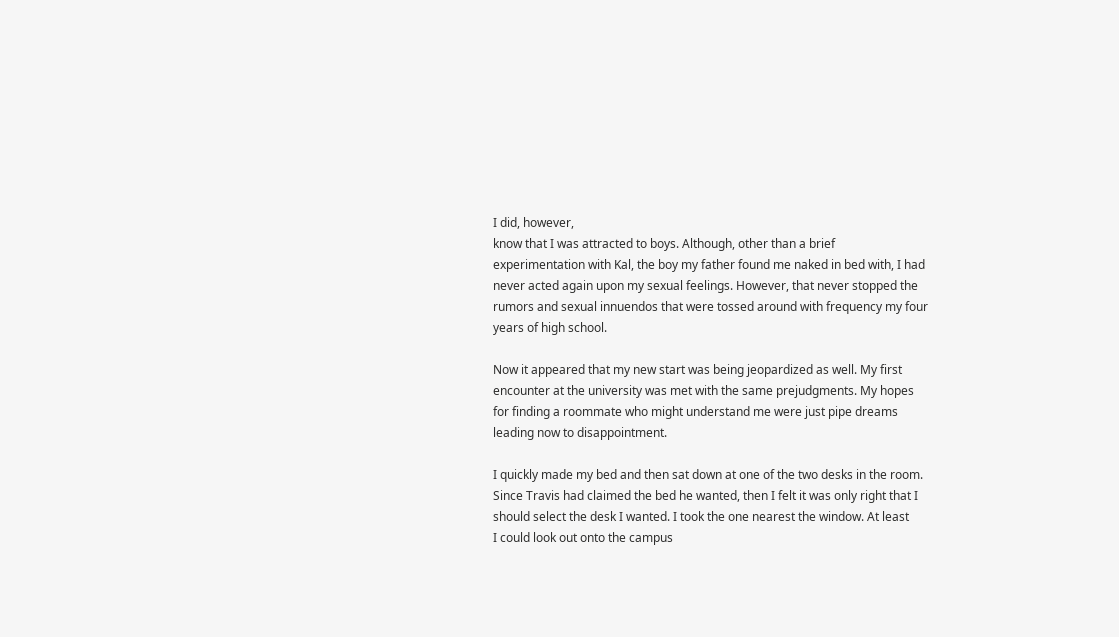I did, however,
know that I was attracted to boys. Although, other than a brief
experimentation with Kal, the boy my father found me naked in bed with, I had
never acted again upon my sexual feelings. However, that never stopped the
rumors and sexual innuendos that were tossed around with frequency my four
years of high school.

Now it appeared that my new start was being jeopardized as well. My first
encounter at the university was met with the same prejudgments. My hopes
for finding a roommate who might understand me were just pipe dreams
leading now to disappointment.

I quickly made my bed and then sat down at one of the two desks in the room.
Since Travis had claimed the bed he wanted, then I felt it was only right that I
should select the desk I wanted. I took the one nearest the window. At least
I could look out onto the campus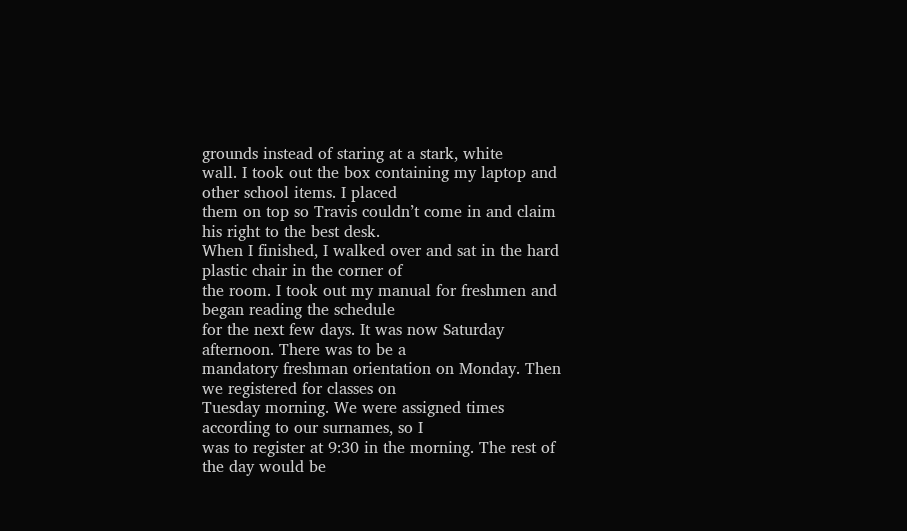grounds instead of staring at a stark, white
wall. I took out the box containing my laptop and other school items. I placed
them on top so Travis couldn’t come in and claim his right to the best desk.
When I finished, I walked over and sat in the hard plastic chair in the corner of
the room. I took out my manual for freshmen and began reading the schedule
for the next few days. It was now Saturday afternoon. There was to be a
mandatory freshman orientation on Monday. Then we registered for classes on
Tuesday morning. We were assigned times according to our surnames, so I
was to register at 9:30 in the morning. The rest of the day would be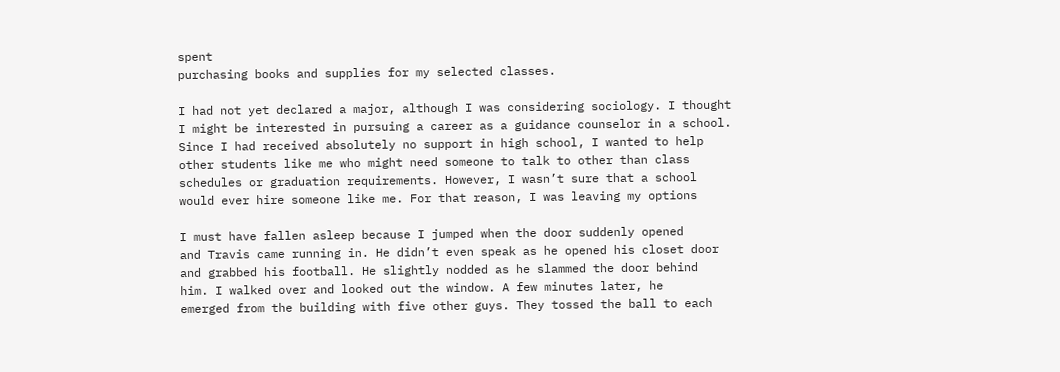spent
purchasing books and supplies for my selected classes.

I had not yet declared a major, although I was considering sociology. I thought
I might be interested in pursuing a career as a guidance counselor in a school.
Since I had received absolutely no support in high school, I wanted to help
other students like me who might need someone to talk to other than class
schedules or graduation requirements. However, I wasn’t sure that a school
would ever hire someone like me. For that reason, I was leaving my options

I must have fallen asleep because I jumped when the door suddenly opened
and Travis came running in. He didn’t even speak as he opened his closet door
and grabbed his football. He slightly nodded as he slammed the door behind
him. I walked over and looked out the window. A few minutes later, he
emerged from the building with five other guys. They tossed the ball to each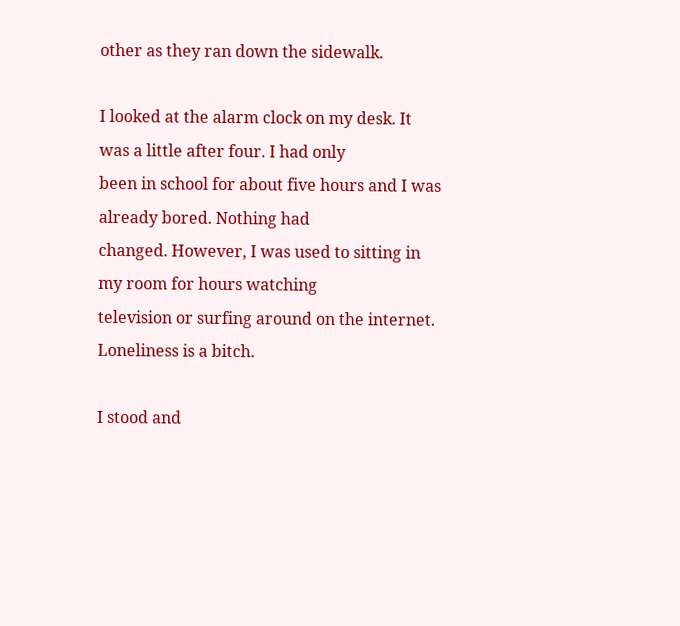other as they ran down the sidewalk.

I looked at the alarm clock on my desk. It was a little after four. I had only
been in school for about five hours and I was already bored. Nothing had
changed. However, I was used to sitting in my room for hours watching
television or surfing around on the internet. Loneliness is a bitch.

I stood and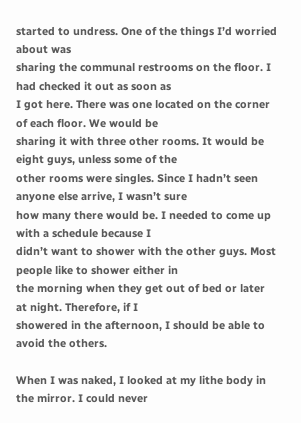started to undress. One of the things I’d worried about was
sharing the communal restrooms on the floor. I had checked it out as soon as
I got here. There was one located on the corner of each floor. We would be
sharing it with three other rooms. It would be eight guys, unless some of the
other rooms were singles. Since I hadn’t seen anyone else arrive, I wasn’t sure
how many there would be. I needed to come up with a schedule because I
didn’t want to shower with the other guys. Most people like to shower either in
the morning when they get out of bed or later at night. Therefore, if I
showered in the afternoon, I should be able to avoid the others.

When I was naked, I looked at my lithe body in the mirror. I could never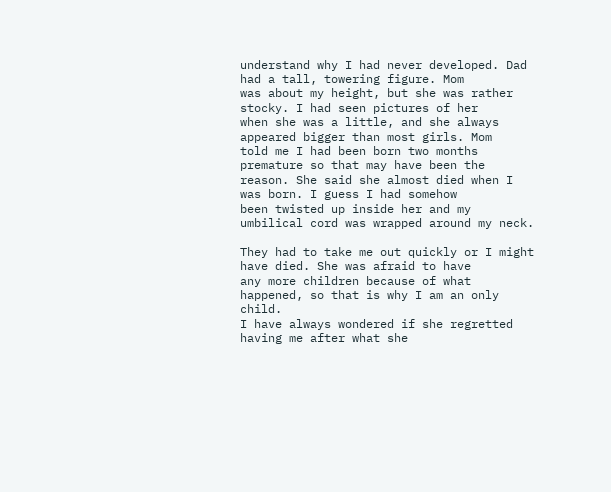understand why I had never developed. Dad had a tall, towering figure. Mom
was about my height, but she was rather stocky. I had seen pictures of her
when she was a little, and she always appeared bigger than most girls. Mom
told me I had been born two months premature so that may have been the
reason. She said she almost died when I was born. I guess I had somehow
been twisted up inside her and my umbilical cord was wrapped around my neck.

They had to take me out quickly or I might have died. She was afraid to have
any more children because of what happened, so that is why I am an only child.
I have always wondered if she regretted having me after what she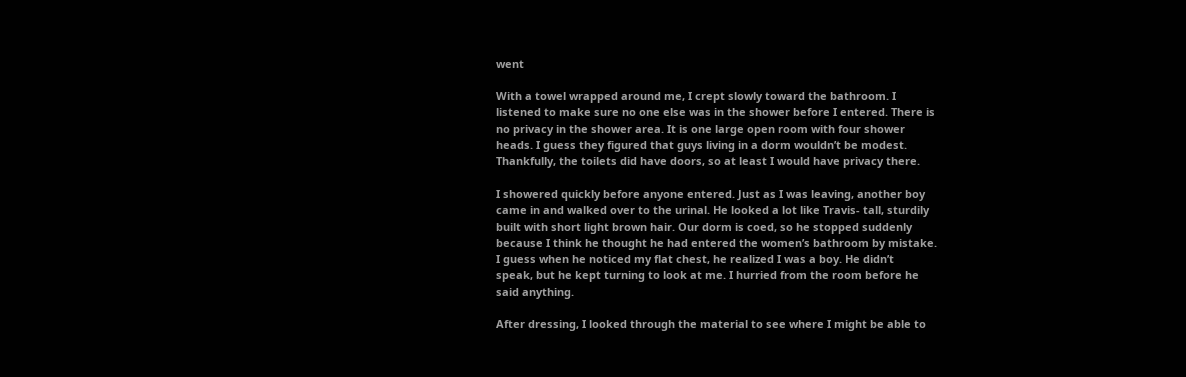went

With a towel wrapped around me, I crept slowly toward the bathroom. I
listened to make sure no one else was in the shower before I entered. There is
no privacy in the shower area. It is one large open room with four shower
heads. I guess they figured that guys living in a dorm wouldn’t be modest.
Thankfully, the toilets did have doors, so at least I would have privacy there.

I showered quickly before anyone entered. Just as I was leaving, another boy
came in and walked over to the urinal. He looked a lot like Travis- tall, sturdily
built with short light brown hair. Our dorm is coed, so he stopped suddenly
because I think he thought he had entered the women’s bathroom by mistake.
I guess when he noticed my flat chest, he realized I was a boy. He didn’t
speak, but he kept turning to look at me. I hurried from the room before he
said anything.

After dressing, I looked through the material to see where I might be able to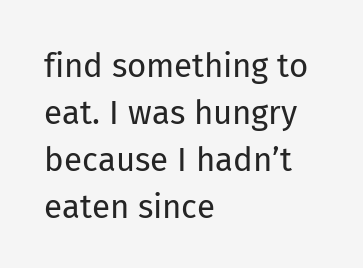find something to eat. I was hungry because I hadn’t eaten since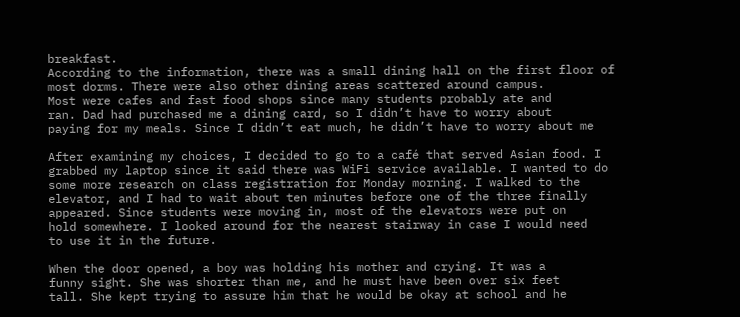breakfast.
According to the information, there was a small dining hall on the first floor of
most dorms. There were also other dining areas scattered around campus.
Most were cafes and fast food shops since many students probably ate and
ran. Dad had purchased me a dining card, so I didn’t have to worry about
paying for my meals. Since I didn’t eat much, he didn’t have to worry about me

After examining my choices, I decided to go to a café that served Asian food. I
grabbed my laptop since it said there was WiFi service available. I wanted to do
some more research on class registration for Monday morning. I walked to the
elevator, and I had to wait about ten minutes before one of the three finally
appeared. Since students were moving in, most of the elevators were put on
hold somewhere. I looked around for the nearest stairway in case I would need
to use it in the future.

When the door opened, a boy was holding his mother and crying. It was a
funny sight. She was shorter than me, and he must have been over six feet
tall. She kept trying to assure him that he would be okay at school and he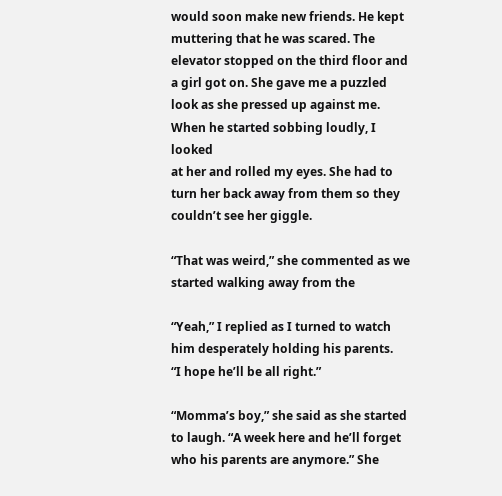would soon make new friends. He kept muttering that he was scared. The
elevator stopped on the third floor and a girl got on. She gave me a puzzled
look as she pressed up against me. When he started sobbing loudly, I looked
at her and rolled my eyes. She had to turn her back away from them so they
couldn’t see her giggle.

“That was weird,” she commented as we started walking away from the

“Yeah,” I replied as I turned to watch him desperately holding his parents.
“I hope he’ll be all right.”

“Momma’s boy,” she said as she started to laugh. “A week here and he’ll forget
who his parents are anymore.” She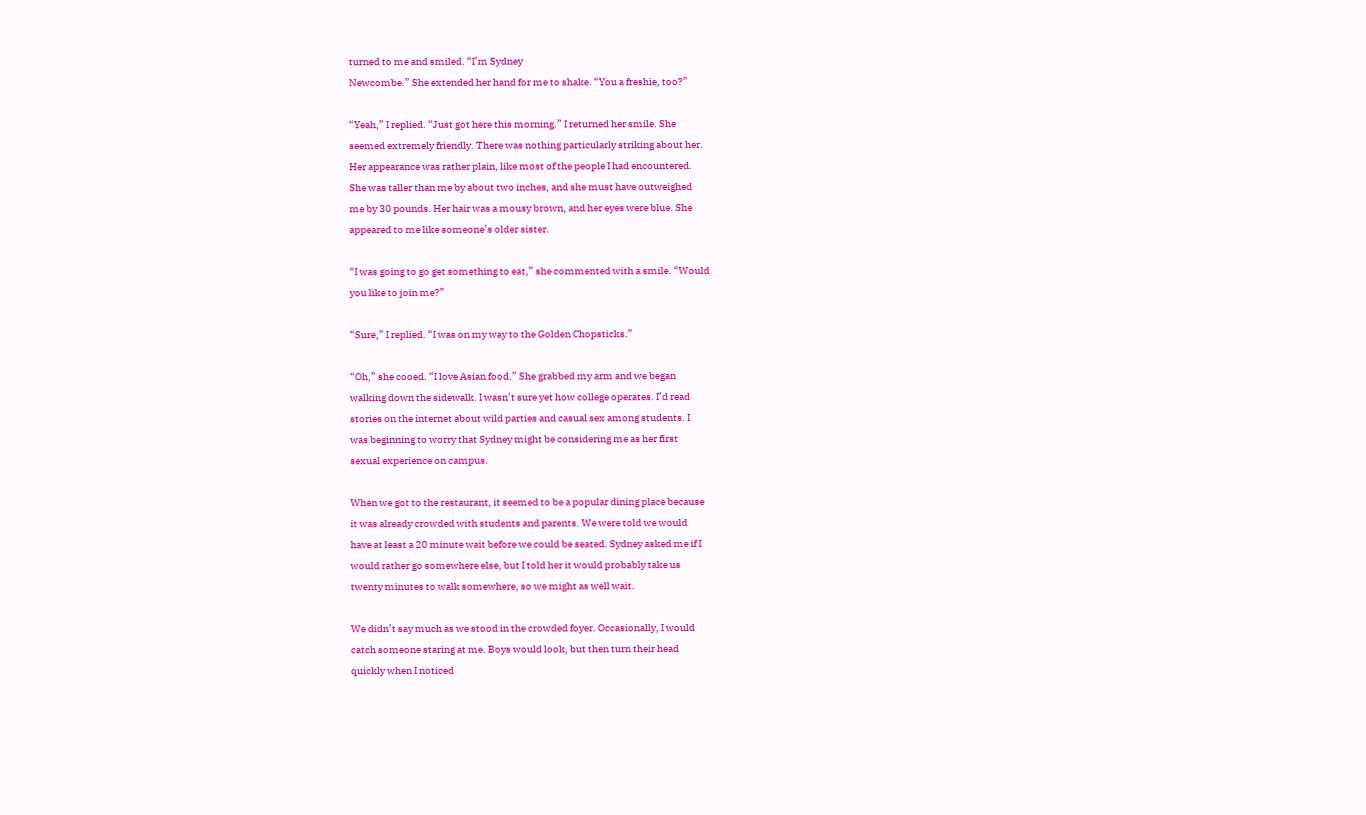turned to me and smiled. “I’m Sydney
Newcombe.” She extended her hand for me to shake. “You a freshie, too?”

“Yeah,” I replied. “Just got here this morning.” I returned her smile. She
seemed extremely friendly. There was nothing particularly striking about her.
Her appearance was rather plain, like most of the people I had encountered.
She was taller than me by about two inches, and she must have outweighed
me by 30 pounds. Her hair was a mousy brown, and her eyes were blue. She
appeared to me like someone’s older sister.

“I was going to go get something to eat,” she commented with a smile. “Would
you like to join me?”

“Sure,” I replied. “I was on my way to the Golden Chopsticks.”

“Oh,” she cooed. “I love Asian food.” She grabbed my arm and we began
walking down the sidewalk. I wasn’t sure yet how college operates. I’d read
stories on the internet about wild parties and casual sex among students. I
was beginning to worry that Sydney might be considering me as her first
sexual experience on campus.

When we got to the restaurant, it seemed to be a popular dining place because
it was already crowded with students and parents. We were told we would
have at least a 20 minute wait before we could be seated. Sydney asked me if I
would rather go somewhere else, but I told her it would probably take us
twenty minutes to walk somewhere, so we might as well wait.

We didn’t say much as we stood in the crowded foyer. Occasionally, I would
catch someone staring at me. Boys would look, but then turn their head
quickly when I noticed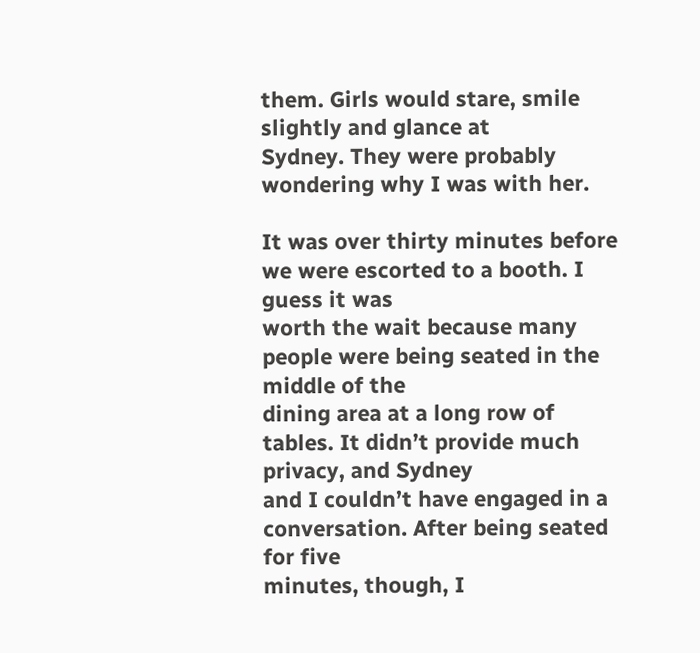them. Girls would stare, smile slightly and glance at
Sydney. They were probably wondering why I was with her.

It was over thirty minutes before we were escorted to a booth. I guess it was
worth the wait because many people were being seated in the middle of the
dining area at a long row of tables. It didn’t provide much privacy, and Sydney
and I couldn’t have engaged in a conversation. After being seated for five
minutes, though, I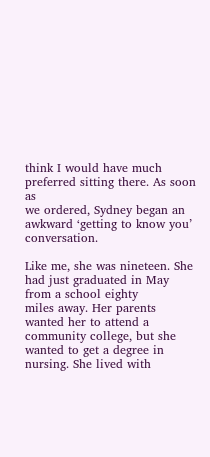think I would have much preferred sitting there. As soon as
we ordered, Sydney began an awkward ‘getting to know you’ conversation.

Like me, she was nineteen. She had just graduated in May from a school eighty
miles away. Her parents wanted her to attend a community college, but she
wanted to get a degree in nursing. She lived with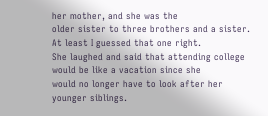her mother, and she was the
older sister to three brothers and a sister. At least I guessed that one right.
She laughed and said that attending college would be like a vacation since she
would no longer have to look after her younger siblings.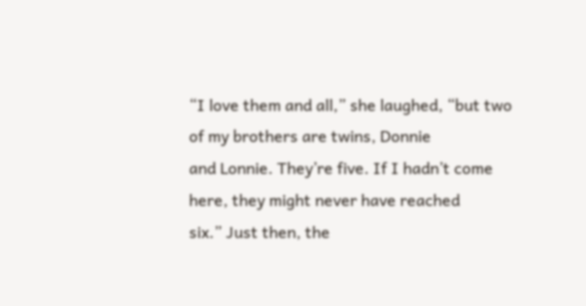“I love them and all,” she laughed, “but two of my brothers are twins, Donnie
and Lonnie. They’re five. If I hadn’t come here, they might never have reached
six.” Just then, the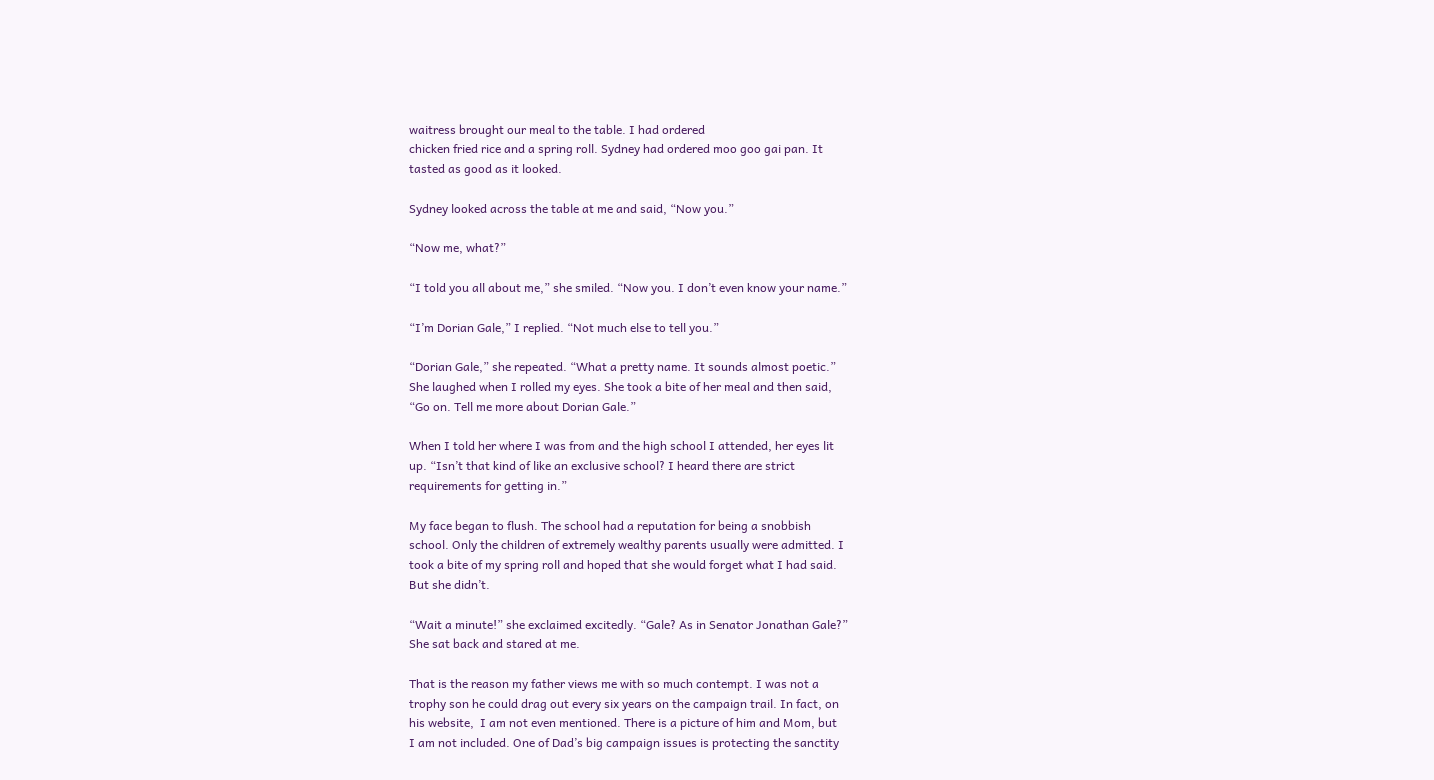waitress brought our meal to the table. I had ordered
chicken fried rice and a spring roll. Sydney had ordered moo goo gai pan. It
tasted as good as it looked.

Sydney looked across the table at me and said, “Now you.”

“Now me, what?”

“I told you all about me,” she smiled. “Now you. I don’t even know your name.”

“I’m Dorian Gale,” I replied. “Not much else to tell you.”

“Dorian Gale,” she repeated. “What a pretty name. It sounds almost poetic.”
She laughed when I rolled my eyes. She took a bite of her meal and then said,
“Go on. Tell me more about Dorian Gale.”

When I told her where I was from and the high school I attended, her eyes lit
up. “Isn’t that kind of like an exclusive school? I heard there are strict
requirements for getting in.”

My face began to flush. The school had a reputation for being a snobbish
school. Only the children of extremely wealthy parents usually were admitted. I
took a bite of my spring roll and hoped that she would forget what I had said.
But she didn’t.

“Wait a minute!” she exclaimed excitedly. “Gale? As in Senator Jonathan Gale?”
She sat back and stared at me.

That is the reason my father views me with so much contempt. I was not a
trophy son he could drag out every six years on the campaign trail. In fact, on
his website,  I am not even mentioned. There is a picture of him and Mom, but
I am not included. One of Dad’s big campaign issues is protecting the sanctity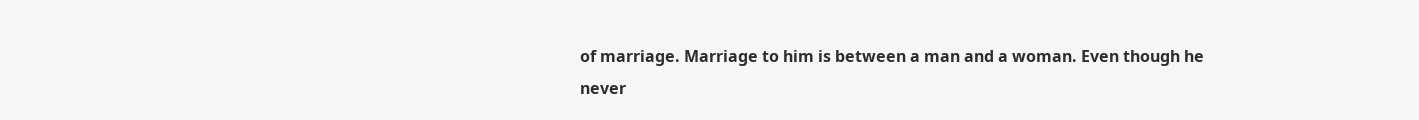of marriage. Marriage to him is between a man and a woman. Even though he
never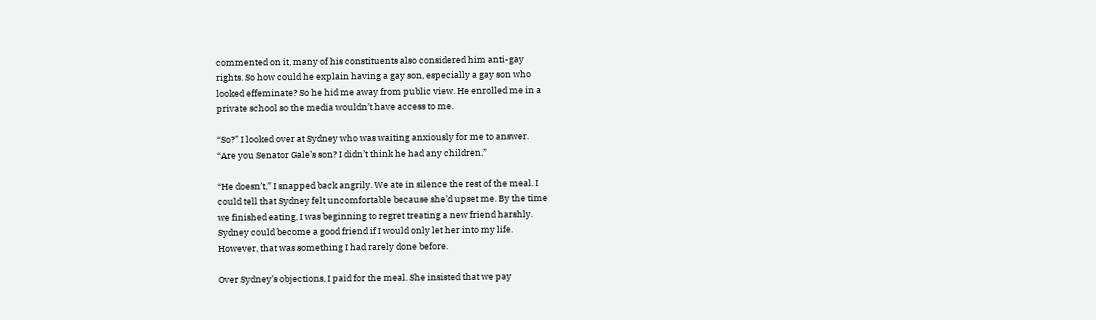commented on it, many of his constituents also considered him anti-gay
rights. So how could he explain having a gay son, especially a gay son who
looked effeminate? So he hid me away from public view. He enrolled me in a
private school so the media wouldn’t have access to me.

“So?” I looked over at Sydney who was waiting anxiously for me to answer.
“Are you Senator Gale’s son? I didn’t think he had any children.”

“He doesn’t,” I snapped back angrily. We ate in silence the rest of the meal. I
could tell that Sydney felt uncomfortable because she’d upset me. By the time
we finished eating, I was beginning to regret treating a new friend harshly.
Sydney could become a good friend if I would only let her into my life.
However, that was something I had rarely done before.

Over Sydney’s objections, I paid for the meal. She insisted that we pay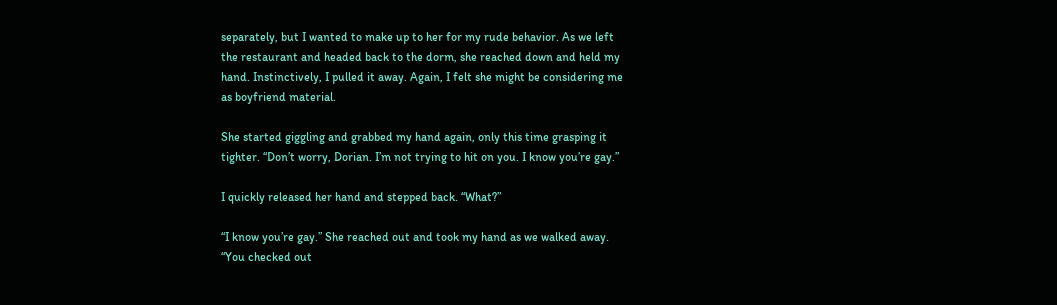separately, but I wanted to make up to her for my rude behavior. As we left
the restaurant and headed back to the dorm, she reached down and held my
hand. Instinctively, I pulled it away. Again, I felt she might be considering me
as boyfriend material.

She started giggling and grabbed my hand again, only this time grasping it
tighter. “Don’t worry, Dorian. I’m not trying to hit on you. I know you’re gay.”

I quickly released her hand and stepped back. “What?”

“I know you’re gay.” She reached out and took my hand as we walked away.
“You checked out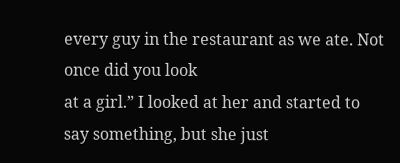every guy in the restaurant as we ate. Not once did you look
at a girl.” I looked at her and started to say something, but she just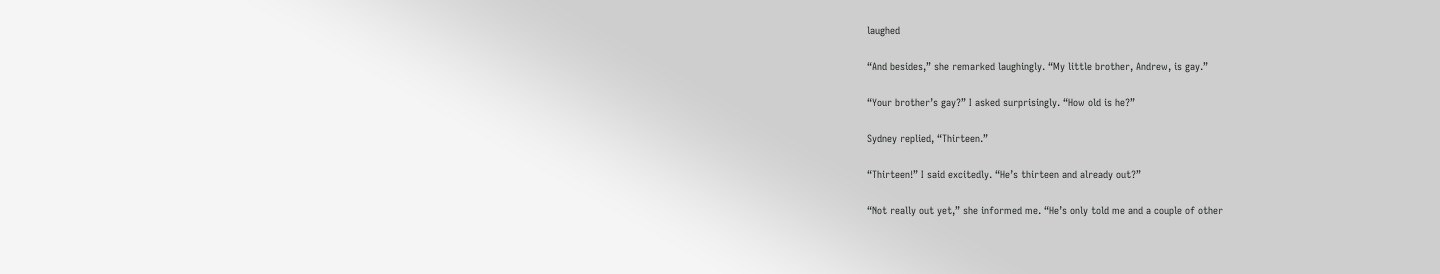laughed

“And besides,” she remarked laughingly. “My little brother, Andrew, is gay.”

“Your brother’s gay?” I asked surprisingly. “How old is he?”

Sydney replied, “Thirteen.”

“Thirteen!” I said excitedly. “He’s thirteen and already out?”

“Not really out yet,” she informed me. “He’s only told me and a couple of other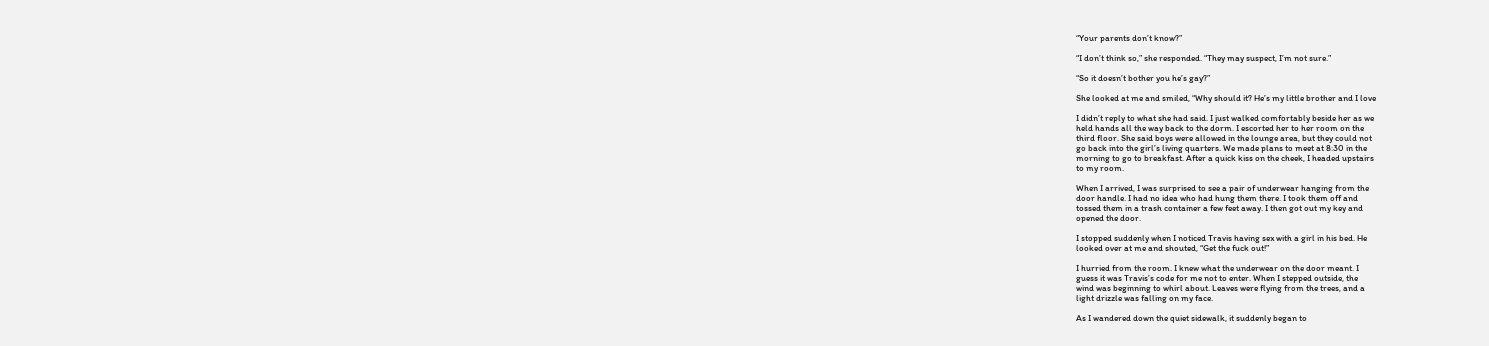“Your parents don’t know?”

“I don’t think so,” she responded. “They may suspect, I’m not sure.”

“So it doesn’t bother you he’s gay?”

She looked at me and smiled, “Why should it? He’s my little brother and I love

I didn’t reply to what she had said. I just walked comfortably beside her as we
held hands all the way back to the dorm. I escorted her to her room on the
third floor. She said boys were allowed in the lounge area, but they could not
go back into the girl’s living quarters. We made plans to meet at 8:30 in the
morning to go to breakfast. After a quick kiss on the cheek, I headed upstairs
to my room.

When I arrived, I was surprised to see a pair of underwear hanging from the
door handle. I had no idea who had hung them there. I took them off and
tossed them in a trash container a few feet away. I then got out my key and
opened the door.

I stopped suddenly when I noticed Travis having sex with a girl in his bed. He
looked over at me and shouted, “Get the fuck out!”

I hurried from the room. I knew what the underwear on the door meant. I
guess it was Travis’s code for me not to enter. When I stepped outside, the
wind was beginning to whirl about. Leaves were flying from the trees, and a
light drizzle was falling on my face.

As I wandered down the quiet sidewalk, it suddenly began to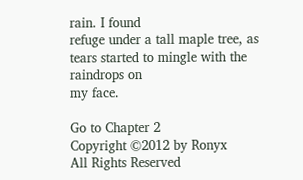rain. I found
refuge under a tall maple tree, as tears started to mingle with the raindrops on
my face.

Go to Chapter 2
Copyright ©2012 by Ronyx
All Rights Reserved